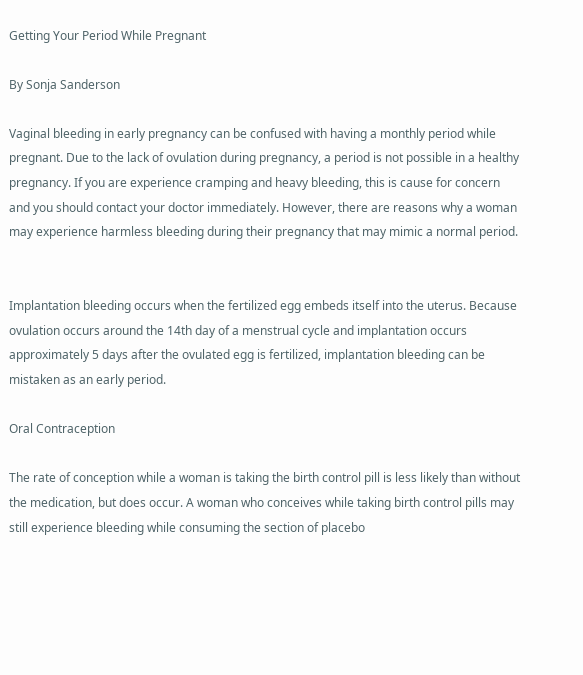Getting Your Period While Pregnant

By Sonja Sanderson

Vaginal bleeding in early pregnancy can be confused with having a monthly period while pregnant. Due to the lack of ovulation during pregnancy, a period is not possible in a healthy pregnancy. If you are experience cramping and heavy bleeding, this is cause for concern and you should contact your doctor immediately. However, there are reasons why a woman may experience harmless bleeding during their pregnancy that may mimic a normal period.


Implantation bleeding occurs when the fertilized egg embeds itself into the uterus. Because ovulation occurs around the 14th day of a menstrual cycle and implantation occurs approximately 5 days after the ovulated egg is fertilized, implantation bleeding can be mistaken as an early period.

Oral Contraception

The rate of conception while a woman is taking the birth control pill is less likely than without the medication, but does occur. A woman who conceives while taking birth control pills may still experience bleeding while consuming the section of placebo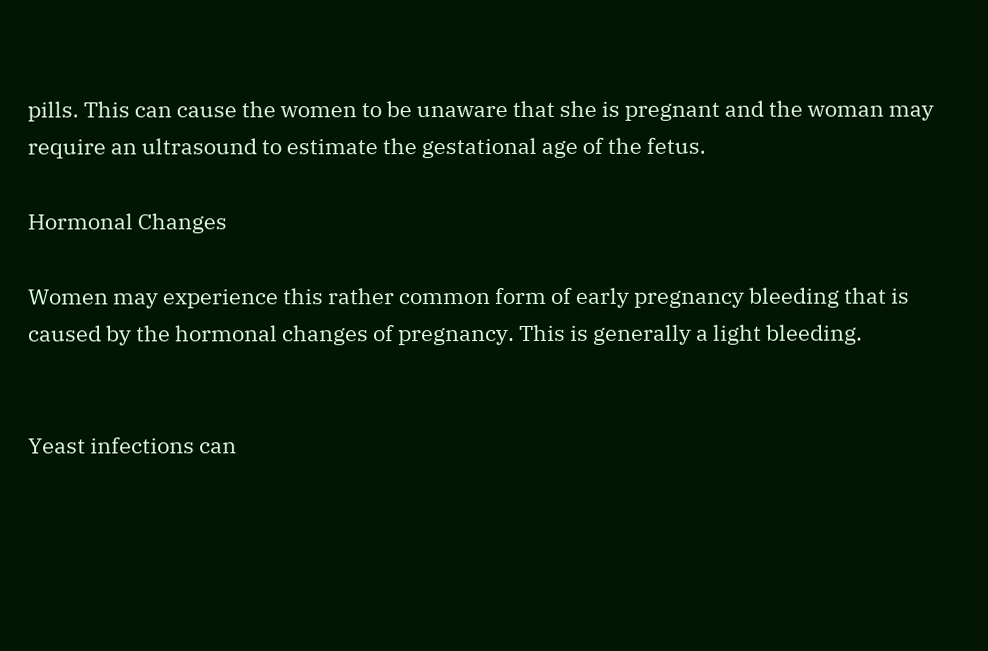pills. This can cause the women to be unaware that she is pregnant and the woman may require an ultrasound to estimate the gestational age of the fetus.

Hormonal Changes

Women may experience this rather common form of early pregnancy bleeding that is caused by the hormonal changes of pregnancy. This is generally a light bleeding.


Yeast infections can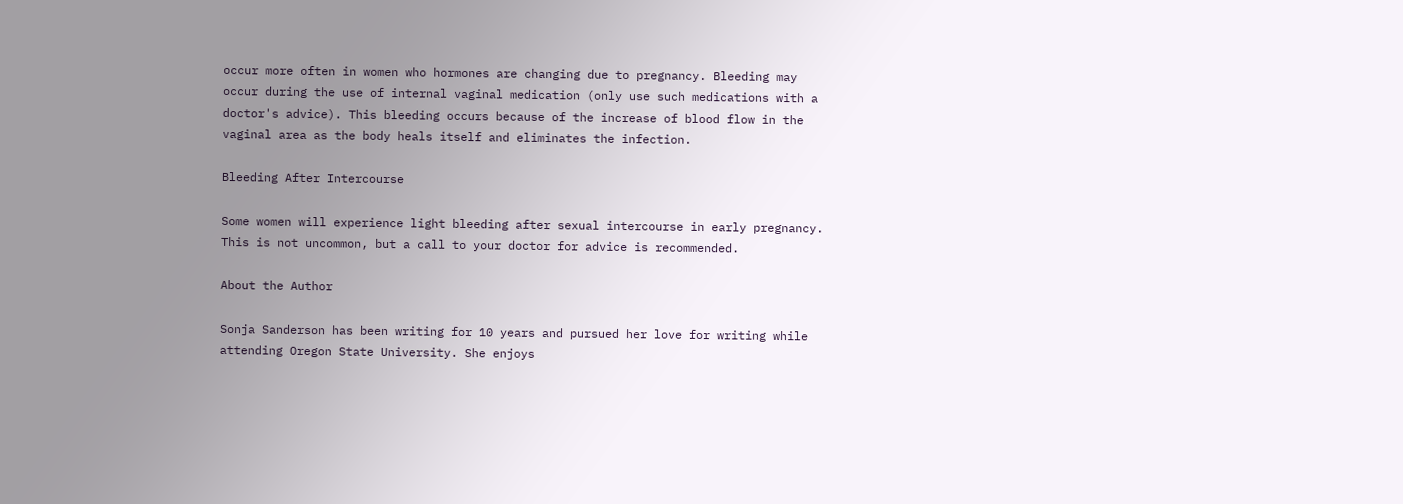occur more often in women who hormones are changing due to pregnancy. Bleeding may occur during the use of internal vaginal medication (only use such medications with a doctor's advice). This bleeding occurs because of the increase of blood flow in the vaginal area as the body heals itself and eliminates the infection.

Bleeding After Intercourse

Some women will experience light bleeding after sexual intercourse in early pregnancy. This is not uncommon, but a call to your doctor for advice is recommended.

About the Author

Sonja Sanderson has been writing for 10 years and pursued her love for writing while attending Oregon State University. She enjoys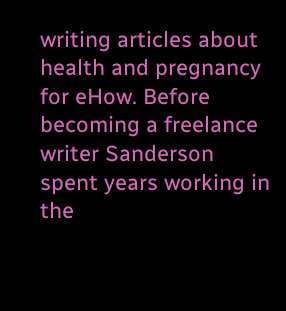writing articles about health and pregnancy for eHow. Before becoming a freelance writer Sanderson spent years working in the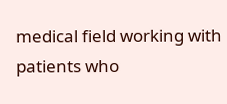medical field working with patients who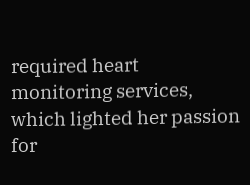required heart monitoring services, which lighted her passion for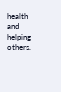health and helping others.